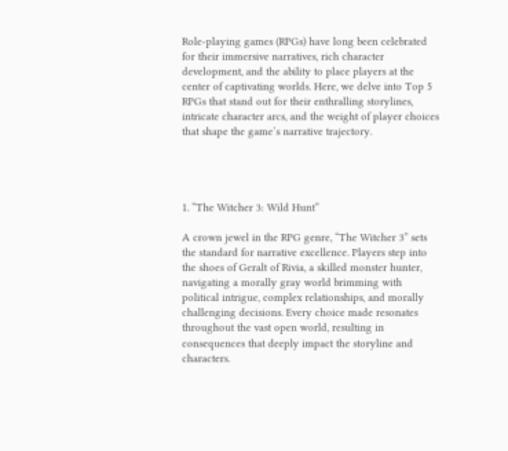Role-playing games (RPGs) have long been celebrated for their immersive narratives, rich character development, and the ability to place players at the center of captivating worlds. Here, we delve into Top 5 RPGs that stand out for their enthralling storylines, intricate character arcs, and the weight of player choices that shape the game’s narrative trajectory.




1. “The Witcher 3: Wild Hunt”

A crown jewel in the RPG genre, “The Witcher 3” sets the standard for narrative excellence. Players step into the shoes of Geralt of Rivia, a skilled monster hunter, navigating a morally gray world brimming with political intrigue, complex relationships, and morally challenging decisions. Every choice made resonates throughout the vast open world, resulting in consequences that deeply impact the storyline and characters.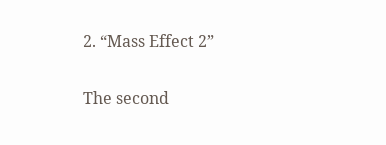2. “Mass Effect 2”

The second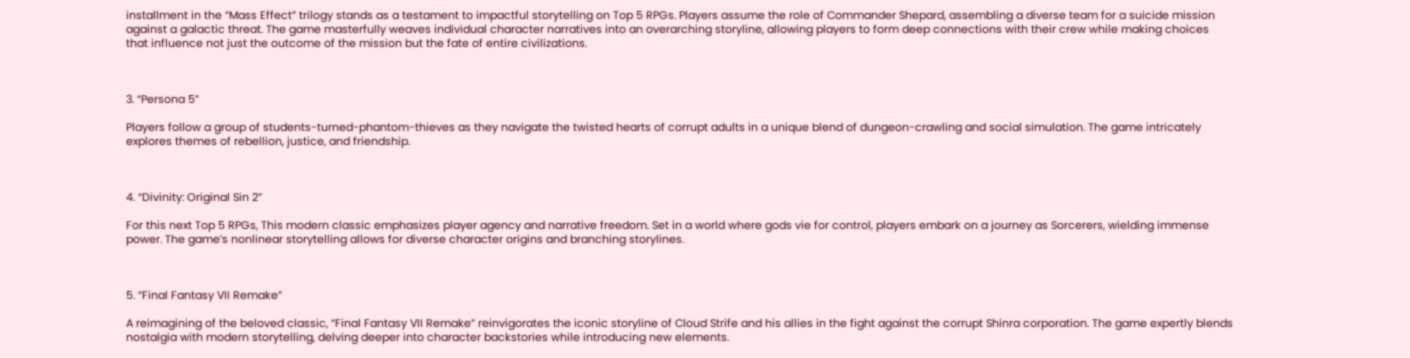installment in the “Mass Effect” trilogy stands as a testament to impactful storytelling on Top 5 RPGs. Players assume the role of Commander Shepard, assembling a diverse team for a suicide mission against a galactic threat. The game masterfully weaves individual character narratives into an overarching storyline, allowing players to form deep connections with their crew while making choices that influence not just the outcome of the mission but the fate of entire civilizations.



3. “Persona 5”

Players follow a group of students-turned-phantom-thieves as they navigate the twisted hearts of corrupt adults in a unique blend of dungeon-crawling and social simulation. The game intricately explores themes of rebellion, justice, and friendship.



4. “Divinity: Original Sin 2”

For this next Top 5 RPGs, This modern classic emphasizes player agency and narrative freedom. Set in a world where gods vie for control, players embark on a journey as Sorcerers, wielding immense power. The game’s nonlinear storytelling allows for diverse character origins and branching storylines.



5. “Final Fantasy VII Remake”

A reimagining of the beloved classic, “Final Fantasy VII Remake” reinvigorates the iconic storyline of Cloud Strife and his allies in the fight against the corrupt Shinra corporation. The game expertly blends nostalgia with modern storytelling, delving deeper into character backstories while introducing new elements.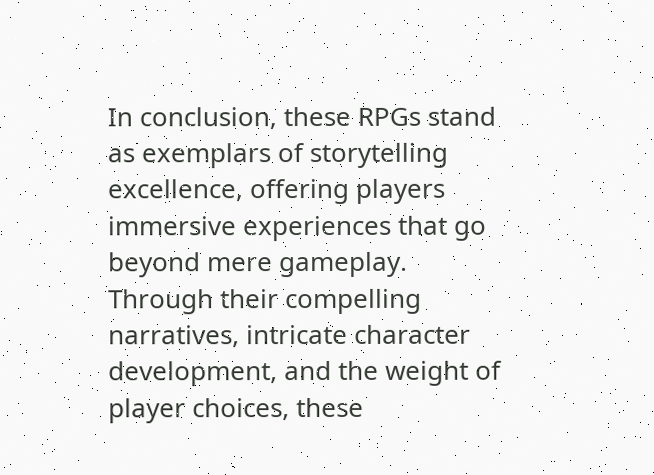In conclusion, these RPGs stand as exemplars of storytelling excellence, offering players immersive experiences that go beyond mere gameplay. Through their compelling narratives, intricate character development, and the weight of player choices, these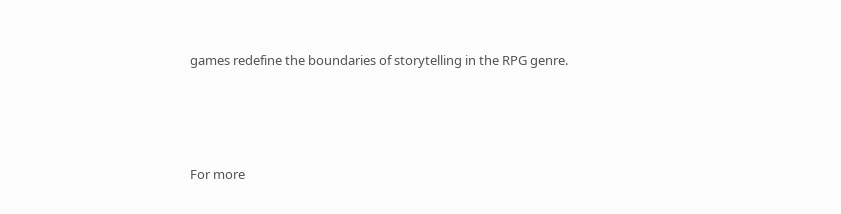games redefine the boundaries of storytelling in the RPG genre.




For more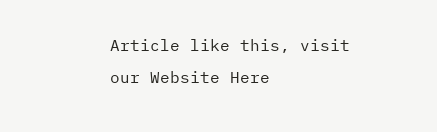Article like this, visit our Website Here